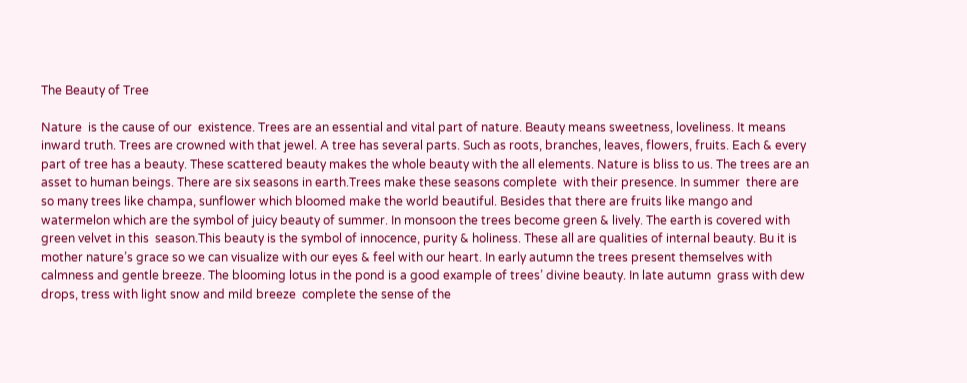The Beauty of Tree

Nature  is the cause of our  existence. Trees are an essential and vital part of nature. Beauty means sweetness, loveliness. It means inward truth. Trees are crowned with that jewel. A tree has several parts. Such as roots, branches, leaves, flowers, fruits. Each & every part of tree has a beauty. These scattered beauty makes the whole beauty with the all elements. Nature is bliss to us. The trees are an asset to human beings. There are six seasons in earth.Trees make these seasons complete  with their presence. In summer  there are  so many trees like champa, sunflower which bloomed make the world beautiful. Besides that there are fruits like mango and watermelon which are the symbol of juicy beauty of summer. In monsoon the trees become green & lively. The earth is covered with green velvet in this  season.This beauty is the symbol of innocence, purity & holiness. These all are qualities of internal beauty. Bu it is mother nature’s grace so we can visualize with our eyes & feel with our heart. In early autumn the trees present themselves with calmness and gentle breeze. The blooming lotus in the pond is a good example of trees’ divine beauty. In late autumn  grass with dew drops, tress with light snow and mild breeze  complete the sense of the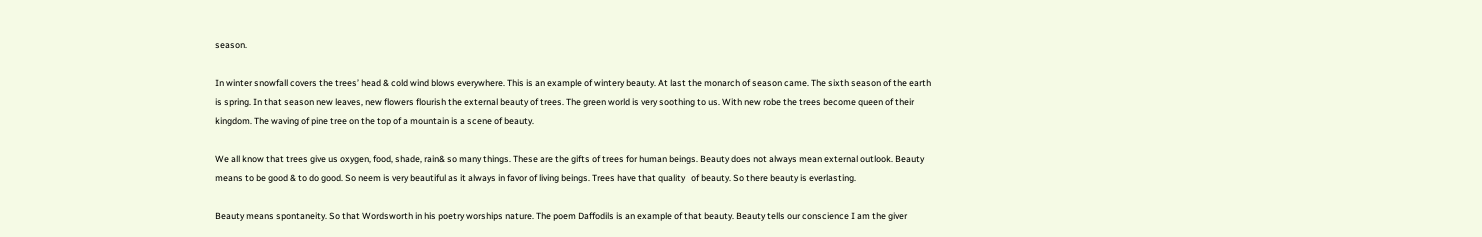season.

In winter snowfall covers the trees’ head & cold wind blows everywhere. This is an example of wintery beauty. At last the monarch of season came. The sixth season of the earth is spring. In that season new leaves, new flowers flourish the external beauty of trees. The green world is very soothing to us. With new robe the trees become queen of their kingdom. The waving of pine tree on the top of a mountain is a scene of beauty.

We all know that trees give us oxygen, food, shade, rain& so many things. These are the gifts of trees for human beings. Beauty does not always mean external outlook. Beauty means to be good & to do good. So neem is very beautiful as it always in favor of living beings. Trees have that quality   of beauty. So there beauty is everlasting.

Beauty means spontaneity. So that Wordsworth in his poetry worships nature. The poem Daffodils is an example of that beauty. Beauty tells our conscience I am the giver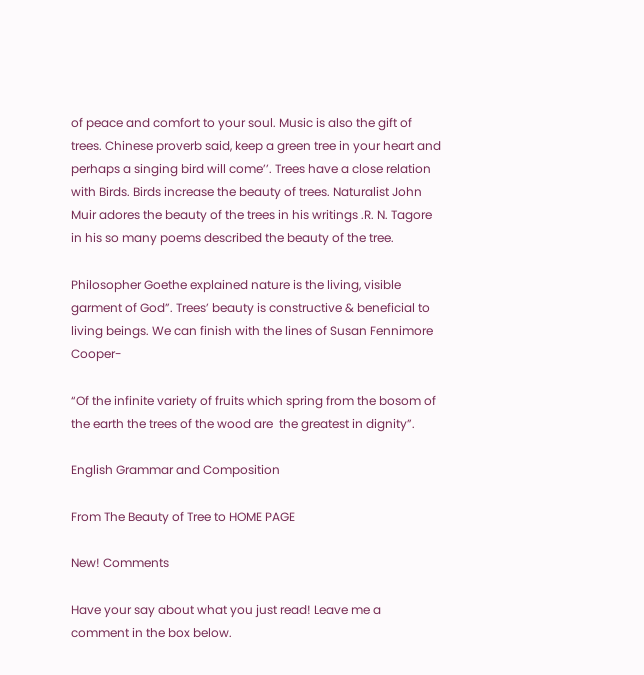of peace and comfort to your soul. Music is also the gift of trees. Chinese proverb said, keep a green tree in your heart and perhaps a singing bird will come’’. Trees have a close relation with Birds. Birds increase the beauty of trees. Naturalist John Muir adores the beauty of the trees in his writings .R. N. Tagore in his so many poems described the beauty of the tree.

Philosopher Goethe explained nature is the living, visible garment of God”. Trees’ beauty is constructive & beneficial to living beings. We can finish with the lines of Susan Fennimore Cooper-

“Of the infinite variety of fruits which spring from the bosom of the earth the trees of the wood are  the greatest in dignity”.

English Grammar and Composition

From The Beauty of Tree to HOME PAGE

New! Comments

Have your say about what you just read! Leave me a comment in the box below.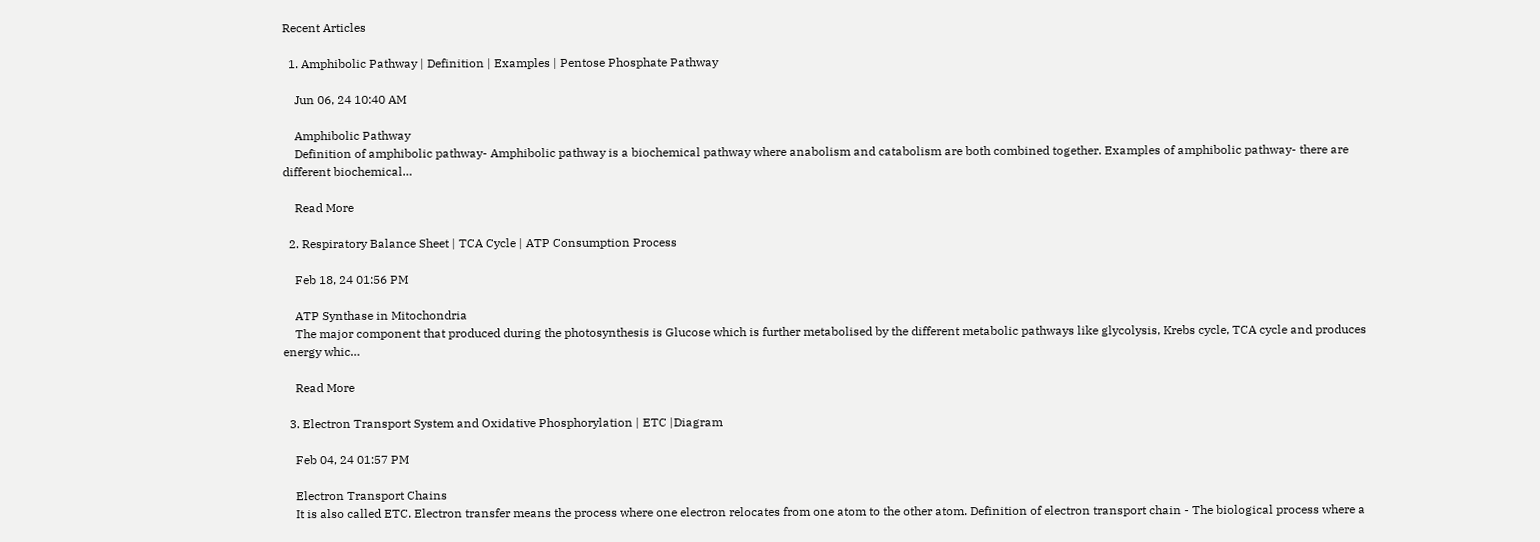Recent Articles

  1. Amphibolic Pathway | Definition | Examples | Pentose Phosphate Pathway

    Jun 06, 24 10:40 AM

    Amphibolic Pathway
    Definition of amphibolic pathway- Amphibolic pathway is a biochemical pathway where anabolism and catabolism are both combined together. Examples of amphibolic pathway- there are different biochemical…

    Read More

  2. Respiratory Balance Sheet | TCA Cycle | ATP Consumption Process

    Feb 18, 24 01:56 PM

    ATP Synthase in Mitochondria
    The major component that produced during the photosynthesis is Glucose which is further metabolised by the different metabolic pathways like glycolysis, Krebs cycle, TCA cycle and produces energy whic…

    Read More

  3. Electron Transport System and Oxidative Phosphorylation | ETC |Diagram

    Feb 04, 24 01:57 PM

    Electron Transport Chains
    It is also called ETC. Electron transfer means the process where one electron relocates from one atom to the other atom. Definition of electron transport chain - The biological process where a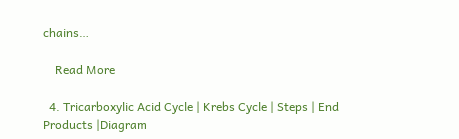chains…

    Read More

  4. Tricarboxylic Acid Cycle | Krebs Cycle | Steps | End Products |Diagram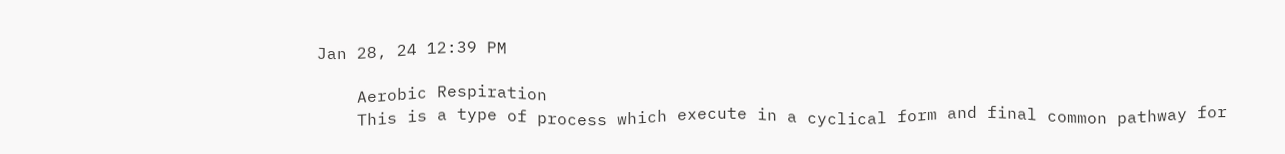Jan 28, 24 12:39 PM

    Aerobic Respiration
    This is a type of process which execute in a cyclical form and final common pathway for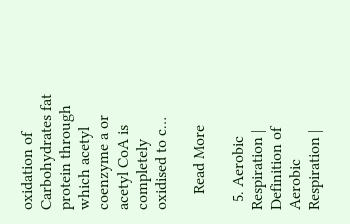oxidation of Carbohydrates fat protein through which acetyl coenzyme a or acetyl CoA is completely oxidised to c…

    Read More

  5. Aerobic Respiration | Definition of Aerobic Respiration |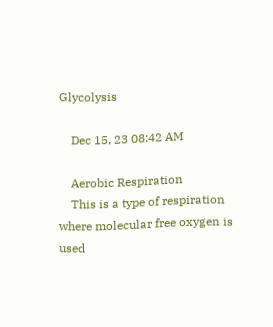Glycolysis

    Dec 15, 23 08:42 AM

    Aerobic Respiration
    This is a type of respiration where molecular free oxygen is used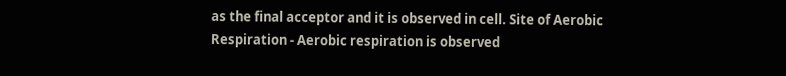as the final acceptor and it is observed in cell. Site of Aerobic Respiration - Aerobic respiration is observed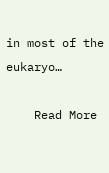in most of the eukaryo…

    Read More